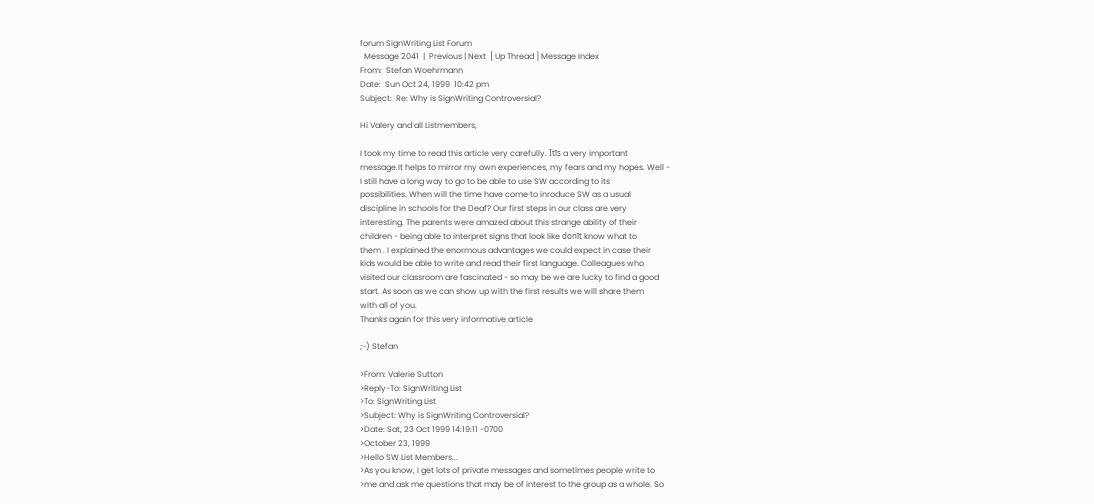forum SignWriting List Forum
  Message 2041  |  Previous | Next  [ Up Thread ] Message Index
From:  Stefan Woehrmann
Date:  Sun Oct 24, 1999  10:42 pm
Subject:  Re: Why is SignWriting Controversial?

Hi Valery and all Listmembers,

I took my time to read this article very carefully. Itīs a very important
message.It helps to mirror my own experiences, my fears and my hopes. Well -
I still have a long way to go to be able to use SW according to its
possibilities. When will the time have come to inroduce SW as a usual
discipline in schools for the Deaf? Our first steps in our class are very
interesting. The parents were amazed about this strange ability of their
children - being able to interpret signs that look like donīt know what to
them . I explained the enormous advantages we could expect in case their
kids would be able to write and read their first language. Colleagues who
visited our classroom are fascinated - so may be we are lucky to find a good
start. As soon as we can show up with the first results we will share them
with all of you.
Thanks again for this very informative article

;-) Stefan

>From: Valerie Sutton
>Reply-To: SignWriting List
>To: SignWriting List
>Subject: Why is SignWriting Controversial?
>Date: Sat, 23 Oct 1999 14:19:11 -0700
>October 23, 1999
>Hello SW List Members...
>As you know, I get lots of private messages and sometimes people write to
>me and ask me questions that may be of interest to the group as a whole. So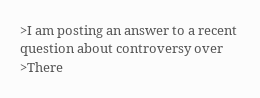>I am posting an answer to a recent question about controversy over
>There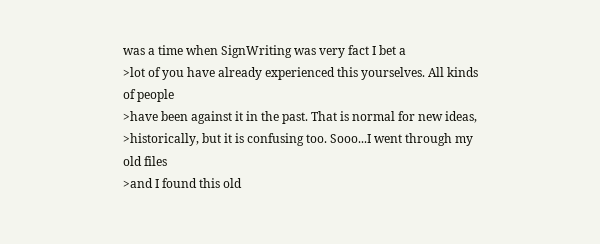was a time when SignWriting was very fact I bet a
>lot of you have already experienced this yourselves. All kinds of people
>have been against it in the past. That is normal for new ideas,
>historically, but it is confusing too. Sooo...I went through my old files
>and I found this old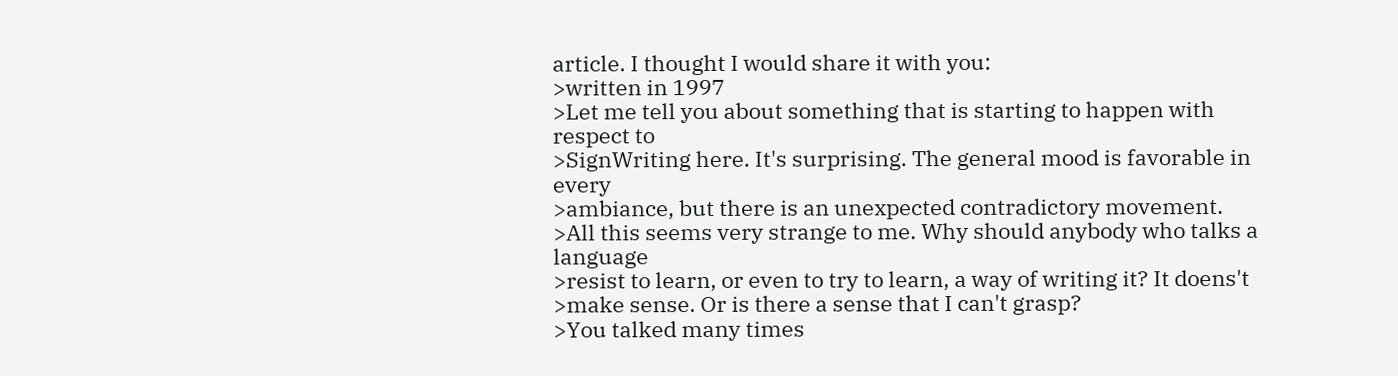article. I thought I would share it with you:
>written in 1997
>Let me tell you about something that is starting to happen with respect to
>SignWriting here. It's surprising. The general mood is favorable in every
>ambiance, but there is an unexpected contradictory movement.
>All this seems very strange to me. Why should anybody who talks a language
>resist to learn, or even to try to learn, a way of writing it? It doens't
>make sense. Or is there a sense that I can't grasp?
>You talked many times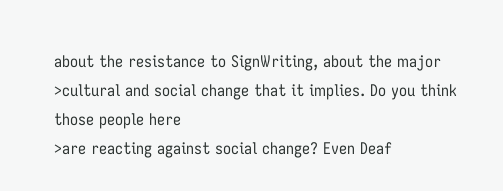about the resistance to SignWriting, about the major
>cultural and social change that it implies. Do you think those people here
>are reacting against social change? Even Deaf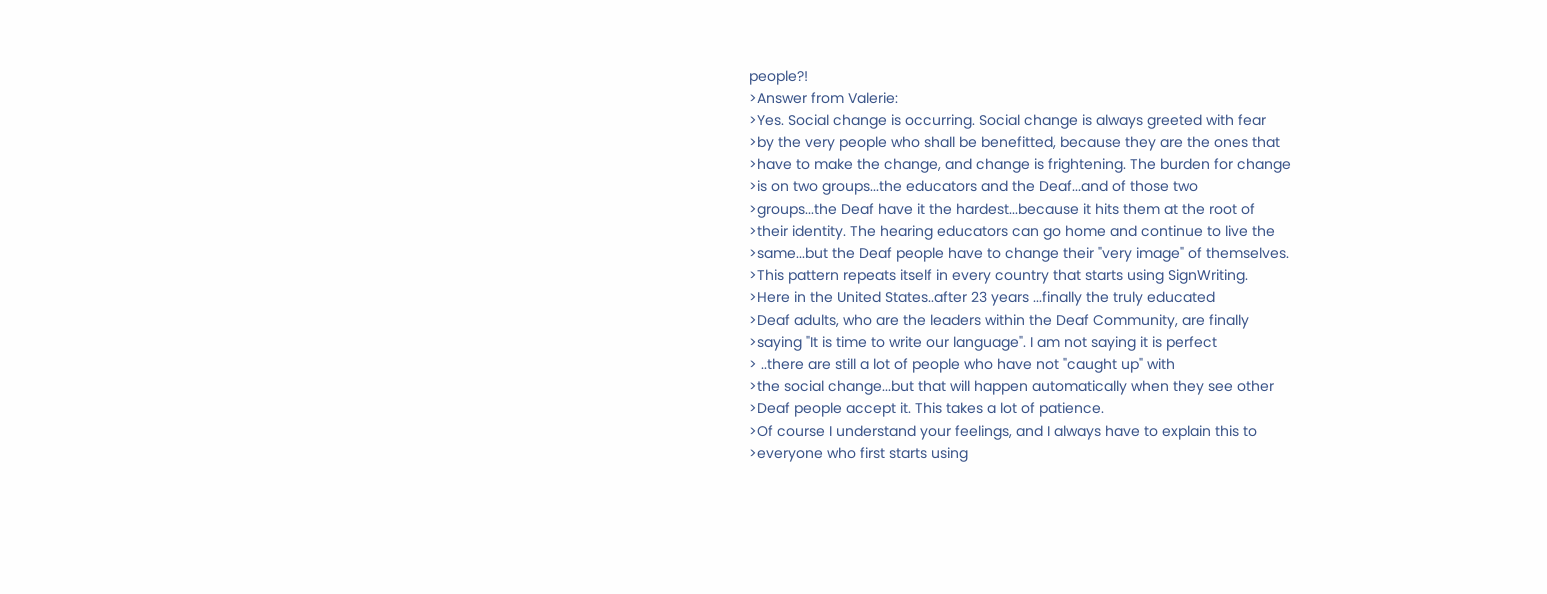people?!
>Answer from Valerie:
>Yes. Social change is occurring. Social change is always greeted with fear
>by the very people who shall be benefitted, because they are the ones that
>have to make the change, and change is frightening. The burden for change
>is on two groups...the educators and the Deaf...and of those two
>groups...the Deaf have it the hardest...because it hits them at the root of
>their identity. The hearing educators can go home and continue to live the
>same...but the Deaf people have to change their "very image" of themselves.
>This pattern repeats itself in every country that starts using SignWriting.
>Here in the United States..after 23 years ...finally the truly educated
>Deaf adults, who are the leaders within the Deaf Community, are finally
>saying "It is time to write our language". I am not saying it is perfect
> ..there are still a lot of people who have not "caught up" with
>the social change...but that will happen automatically when they see other
>Deaf people accept it. This takes a lot of patience.
>Of course I understand your feelings, and I always have to explain this to
>everyone who first starts using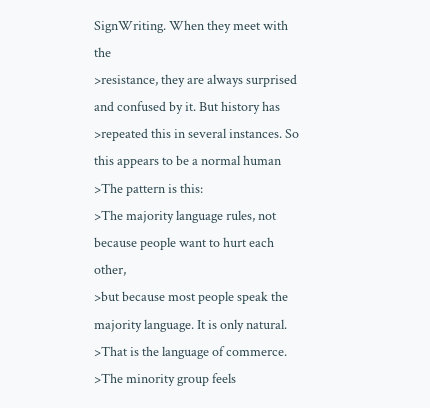SignWriting. When they meet with the
>resistance, they are always surprised and confused by it. But history has
>repeated this in several instances. So this appears to be a normal human
>The pattern is this:
>The majority language rules, not because people want to hurt each other,
>but because most people speak the majority language. It is only natural.
>That is the language of commerce.
>The minority group feels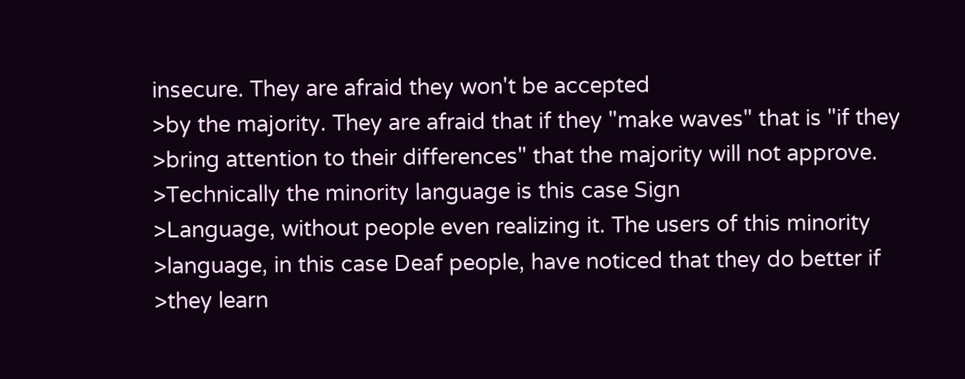insecure. They are afraid they won't be accepted
>by the majority. They are afraid that if they "make waves" that is "if they
>bring attention to their differences" that the majority will not approve.
>Technically the minority language is this case Sign
>Language, without people even realizing it. The users of this minority
>language, in this case Deaf people, have noticed that they do better if
>they learn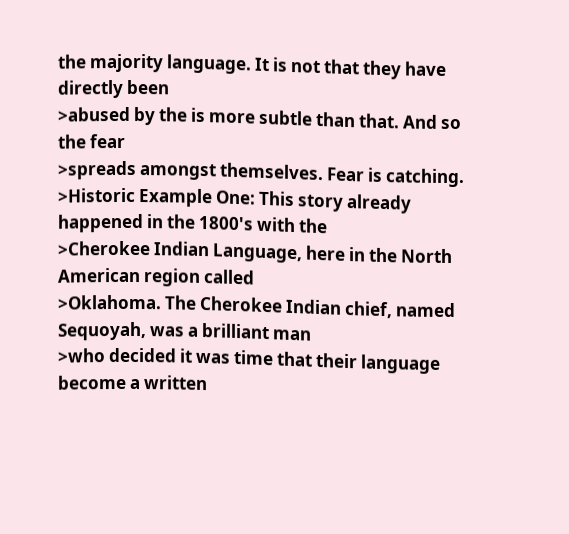the majority language. It is not that they have directly been
>abused by the is more subtle than that. And so the fear
>spreads amongst themselves. Fear is catching.
>Historic Example One: This story already happened in the 1800's with the
>Cherokee Indian Language, here in the North American region called
>Oklahoma. The Cherokee Indian chief, named Sequoyah, was a brilliant man
>who decided it was time that their language become a written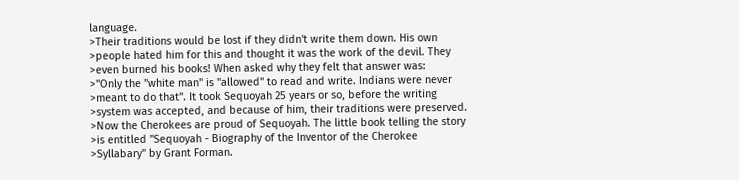language.
>Their traditions would be lost if they didn't write them down. His own
>people hated him for this and thought it was the work of the devil. They
>even burned his books! When asked why they felt that answer was:
>"Only the "white man" is "allowed" to read and write. Indians were never
>meant to do that". It took Sequoyah 25 years or so, before the writing
>system was accepted, and because of him, their traditions were preserved.
>Now the Cherokees are proud of Sequoyah. The little book telling the story
>is entitled "Sequoyah - Biography of the Inventor of the Cherokee
>Syllabary" by Grant Forman.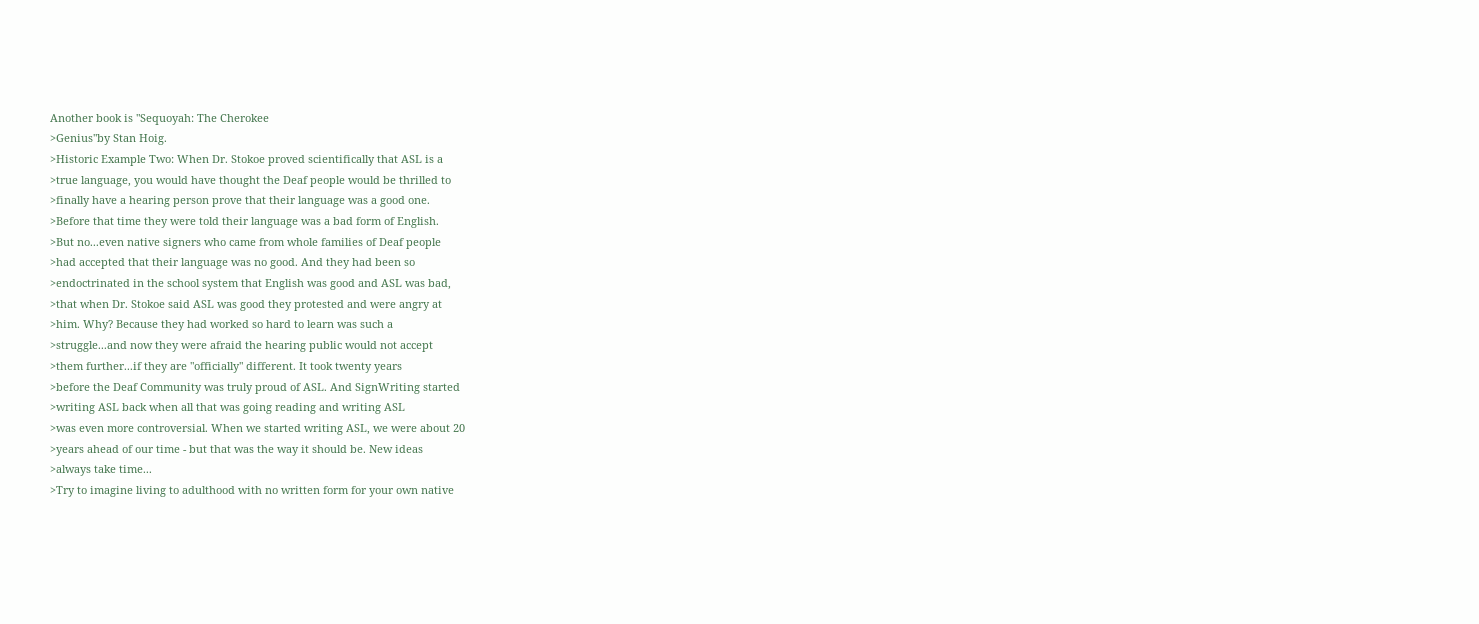Another book is "Sequoyah: The Cherokee
>Genius"by Stan Hoig.
>Historic Example Two: When Dr. Stokoe proved scientifically that ASL is a
>true language, you would have thought the Deaf people would be thrilled to
>finally have a hearing person prove that their language was a good one.
>Before that time they were told their language was a bad form of English.
>But no...even native signers who came from whole families of Deaf people
>had accepted that their language was no good. And they had been so
>endoctrinated in the school system that English was good and ASL was bad,
>that when Dr. Stokoe said ASL was good they protested and were angry at
>him. Why? Because they had worked so hard to learn was such a
>struggle...and now they were afraid the hearing public would not accept
>them further...if they are "officially" different. It took twenty years
>before the Deaf Community was truly proud of ASL. And SignWriting started
>writing ASL back when all that was going reading and writing ASL
>was even more controversial. When we started writing ASL, we were about 20
>years ahead of our time - but that was the way it should be. New ideas
>always take time...
>Try to imagine living to adulthood with no written form for your own native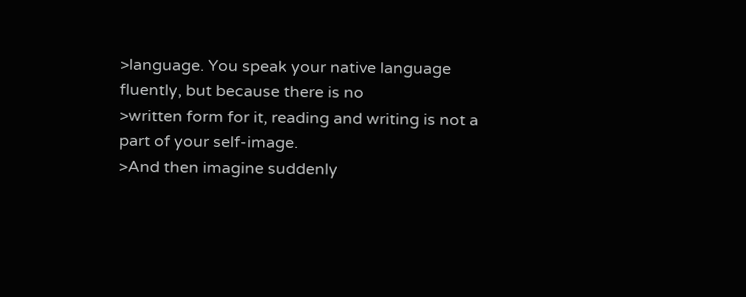>language. You speak your native language fluently, but because there is no
>written form for it, reading and writing is not a part of your self-image.
>And then imagine suddenly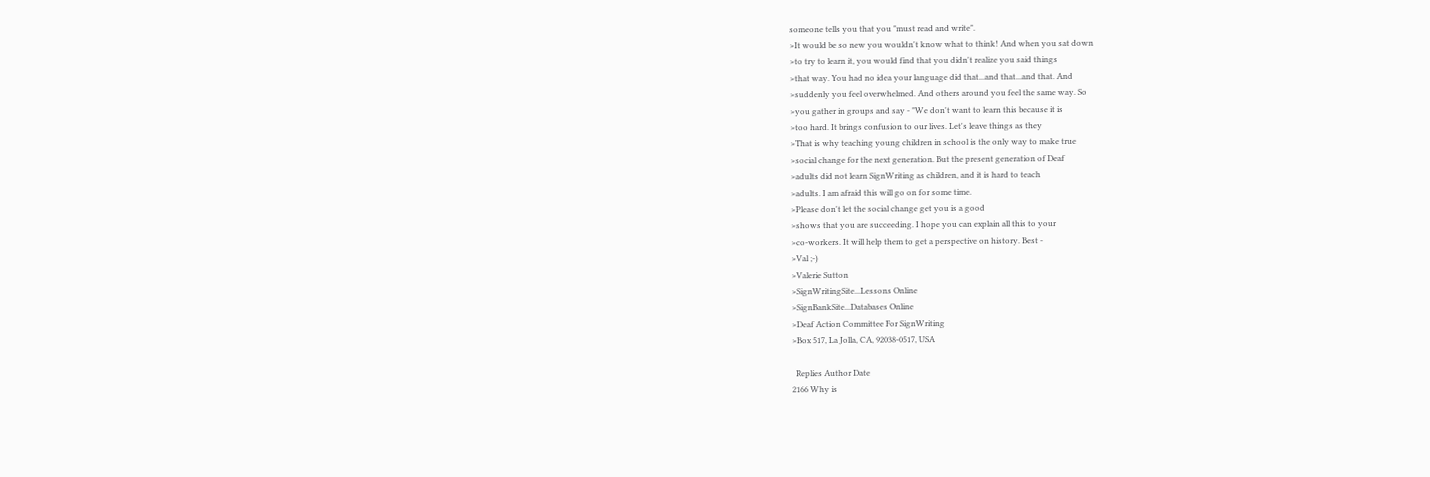someone tells you that you "must read and write".
>It would be so new you wouldn't know what to think! And when you sat down
>to try to learn it, you would find that you didn't realize you said things
>that way. You had no idea your language did that...and that...and that. And
>suddenly you feel overwhelmed. And others around you feel the same way. So
>you gather in groups and say - "We don't want to learn this because it is
>too hard. It brings confusion to our lives. Let's leave things as they
>That is why teaching young children in school is the only way to make true
>social change for the next generation. But the present generation of Deaf
>adults did not learn SignWriting as children, and it is hard to teach
>adults. I am afraid this will go on for some time.
>Please don't let the social change get you is a good
>shows that you are succeeding. I hope you can explain all this to your
>co-workers. It will help them to get a perspective on history. Best -
>Val ;-)
>Valerie Sutton
>SignWritingSite...Lessons Online
>SignBankSite...Databases Online
>Deaf Action Committee For SignWriting
>Box 517, La Jolla, CA, 92038-0517, USA

  Replies Author Date
2166 Why is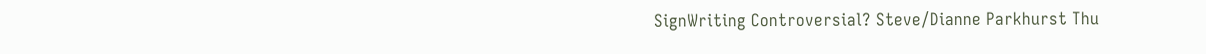SignWriting Controversial? Steve/Dianne Parkhurst Thu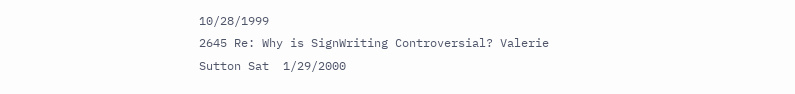10/28/1999
2645 Re: Why is SignWriting Controversial? Valerie Sutton Sat  1/29/2000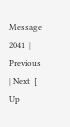Message 2041  |  Previous | Next  [ Up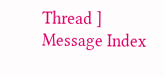Thread ] Message Index